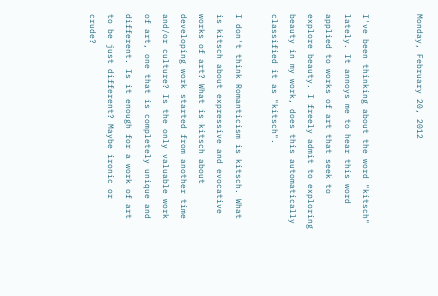Monday, February 20, 2012


I've been thinking about the word "kitsch" lately. It annoys me to hear this word applied to works of art that seek to explore beauty. I freely admit to exploring beauty in my work, does this automatically classified it as "kitsch".

I don't think Romanticism is kitsch. What is kitsch about expressive and evocative works of art? What is kitsch about developing work started from another time and/or culture? Is the only valuable work of art, one that is completely unique and different. Is it enough for a work of art to be just different? Maybe ironic or crude?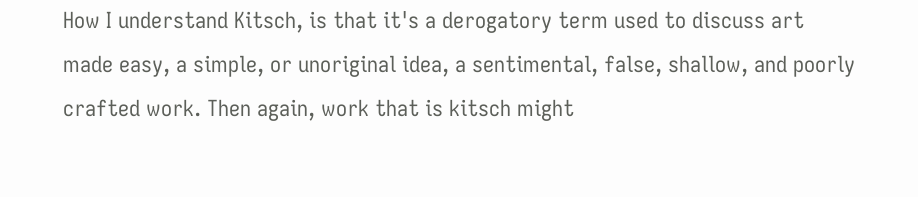How I understand Kitsch, is that it's a derogatory term used to discuss art made easy, a simple, or unoriginal idea, a sentimental, false, shallow, and poorly crafted work. Then again, work that is kitsch might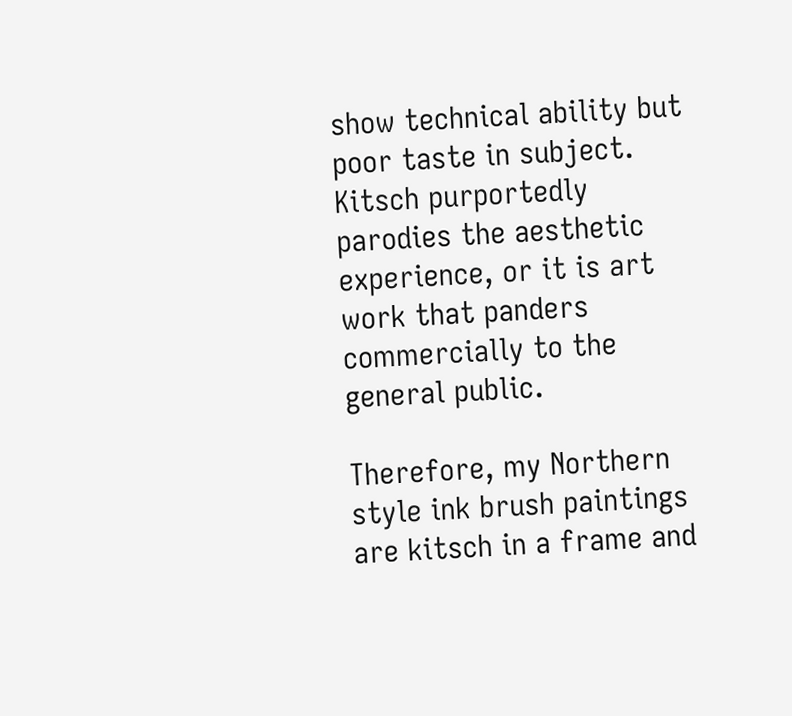show technical ability but poor taste in subject. Kitsch purportedly parodies the aesthetic experience, or it is art work that panders commercially to the general public.

Therefore, my Northern style ink brush paintings are kitsch in a frame and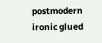postmodern ironic glued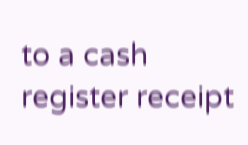to a cash register receipt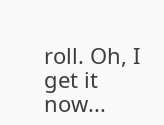roll. Oh, I get it now...